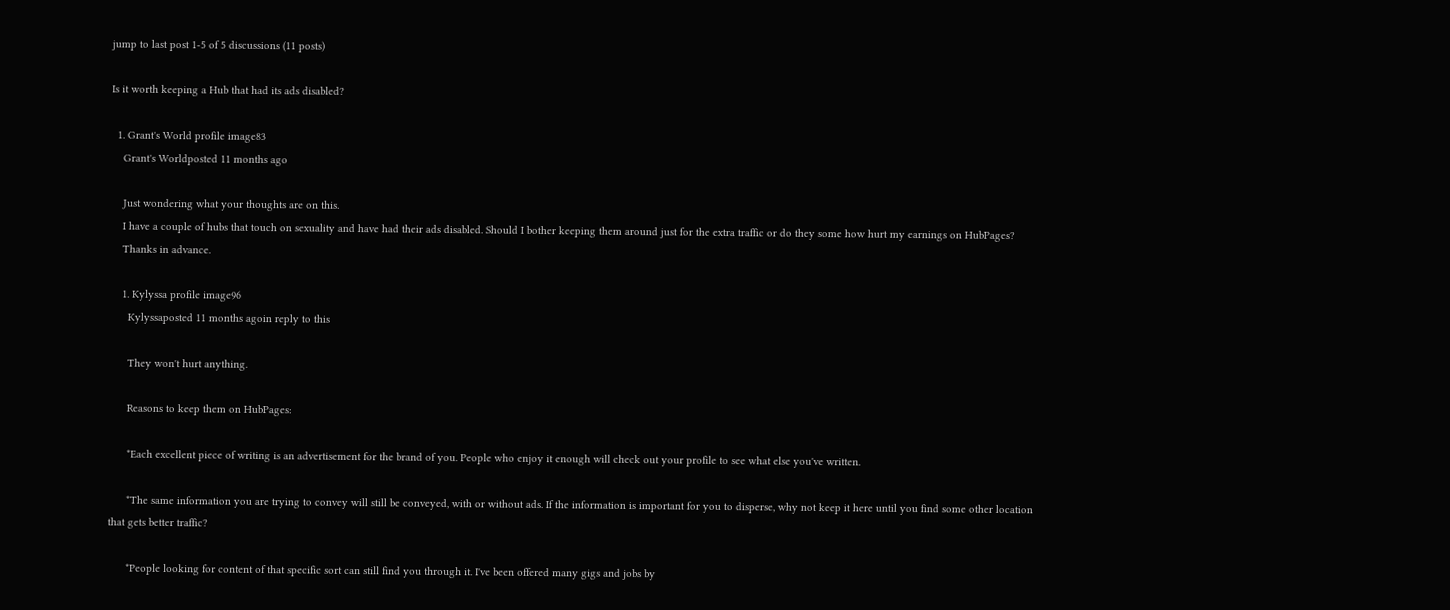jump to last post 1-5 of 5 discussions (11 posts)

Is it worth keeping a Hub that had its ads disabled?

  1. Grant's World profile image83
    Grant's Worldposted 11 months ago

    Just wondering what your thoughts are on this.
    I have a couple of hubs that touch on sexuality and have had their ads disabled. Should I bother keeping them around just for the extra traffic or do they some how hurt my earnings on HubPages?
    Thanks in advance.

    1. Kylyssa profile image96
      Kylyssaposted 11 months agoin reply to this

      They won't hurt anything.

      Reasons to keep them on HubPages:

      *Each excellent piece of writing is an advertisement for the brand of you. People who enjoy it enough will check out your profile to see what else you've written.

      *The same information you are trying to convey will still be conveyed, with or without ads. If the information is important for you to disperse, why not keep it here until you find some other location that gets better traffic?

      *People looking for content of that specific sort can still find you through it. I've been offered many gigs and jobs by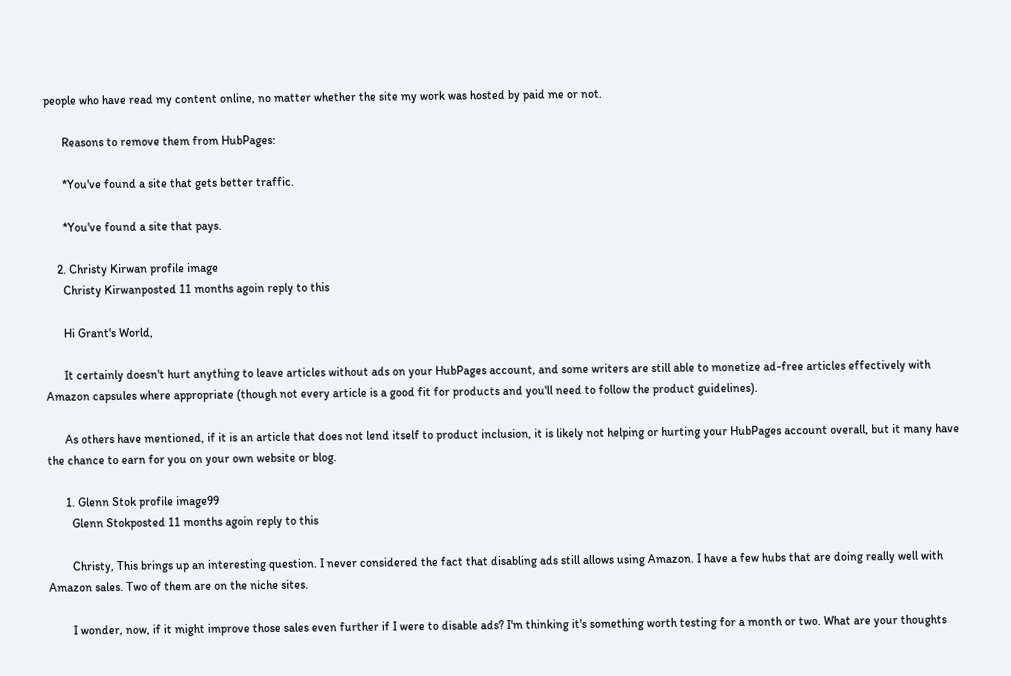people who have read my content online, no matter whether the site my work was hosted by paid me or not.

      Reasons to remove them from HubPages:

      *You've found a site that gets better traffic.

      *You've found a site that pays.

    2. Christy Kirwan profile image
      Christy Kirwanposted 11 months agoin reply to this

      Hi Grant's World,

      It certainly doesn't hurt anything to leave articles without ads on your HubPages account, and some writers are still able to monetize ad-free articles effectively with Amazon capsules where appropriate (though not every article is a good fit for products and you'll need to follow the product guidelines).

      As others have mentioned, if it is an article that does not lend itself to product inclusion, it is likely not helping or hurting your HubPages account overall, but it many have the chance to earn for you on your own website or blog.

      1. Glenn Stok profile image99
        Glenn Stokposted 11 months agoin reply to this

        Christy, This brings up an interesting question. I never considered the fact that disabling ads still allows using Amazon. I have a few hubs that are doing really well with Amazon sales. Two of them are on the niche sites.

        I wonder, now, if it might improve those sales even further if I were to disable ads? I'm thinking it's something worth testing for a month or two. What are your thoughts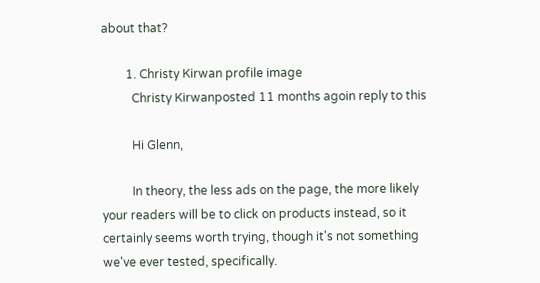about that?

        1. Christy Kirwan profile image
          Christy Kirwanposted 11 months agoin reply to this

          Hi Glenn,

          In theory, the less ads on the page, the more likely your readers will be to click on products instead, so it certainly seems worth trying, though it's not something we've ever tested, specifically.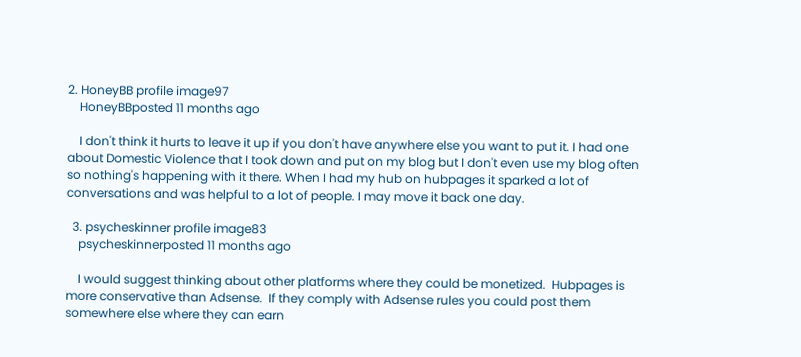2. HoneyBB profile image97
    HoneyBBposted 11 months ago

    I don't think it hurts to leave it up if you don't have anywhere else you want to put it. I had one about Domestic Violence that I took down and put on my blog but I don't even use my blog often so nothing's happening with it there. When I had my hub on hubpages it sparked a lot of conversations and was helpful to a lot of people. I may move it back one day.

  3. psycheskinner profile image83
    psycheskinnerposted 11 months ago

    I would suggest thinking about other platforms where they could be monetized.  Hubpages is more conservative than Adsense.  If they comply with Adsense rules you could post them somewhere else where they can earn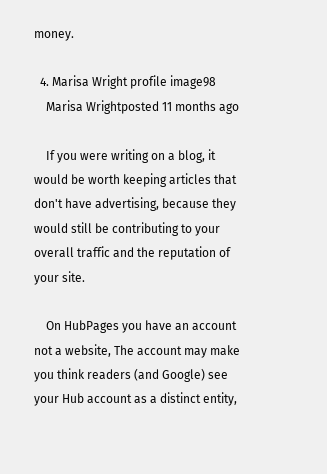money.

  4. Marisa Wright profile image98
    Marisa Wrightposted 11 months ago

    If you were writing on a blog, it would be worth keeping articles that don't have advertising, because they would still be contributing to your overall traffic and the reputation of your site.

    On HubPages you have an account not a website, The account may make you think readers (and Google) see your Hub account as a distinct entity,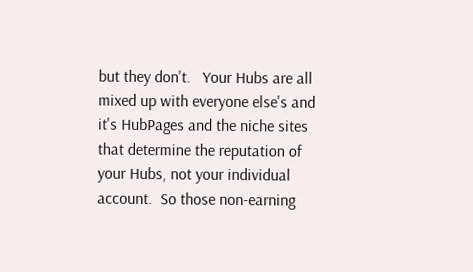but they don't.   Your Hubs are all mixed up with everyone else's and it's HubPages and the niche sites that determine the reputation of your Hubs, not your individual account.  So those non-earning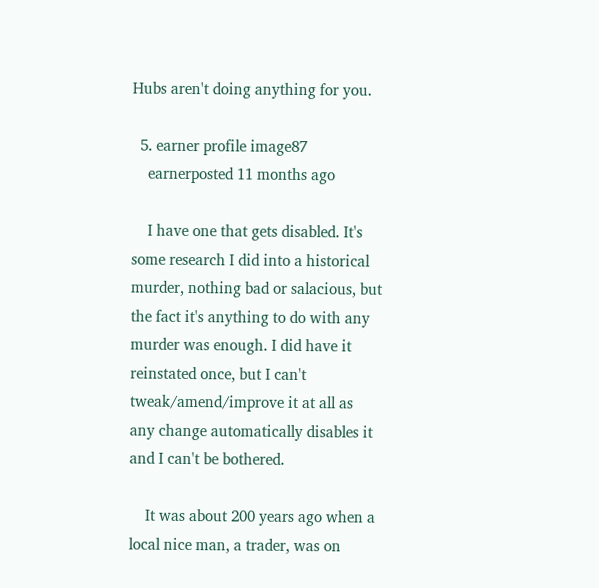Hubs aren't doing anything for you.

  5. earner profile image87
    earnerposted 11 months ago

    I have one that gets disabled. It's some research I did into a historical murder, nothing bad or salacious, but the fact it's anything to do with any murder was enough. I did have it reinstated once, but I can't tweak/amend/improve it at all as any change automatically disables it and I can't be bothered.

    It was about 200 years ago when a local nice man, a trader, was on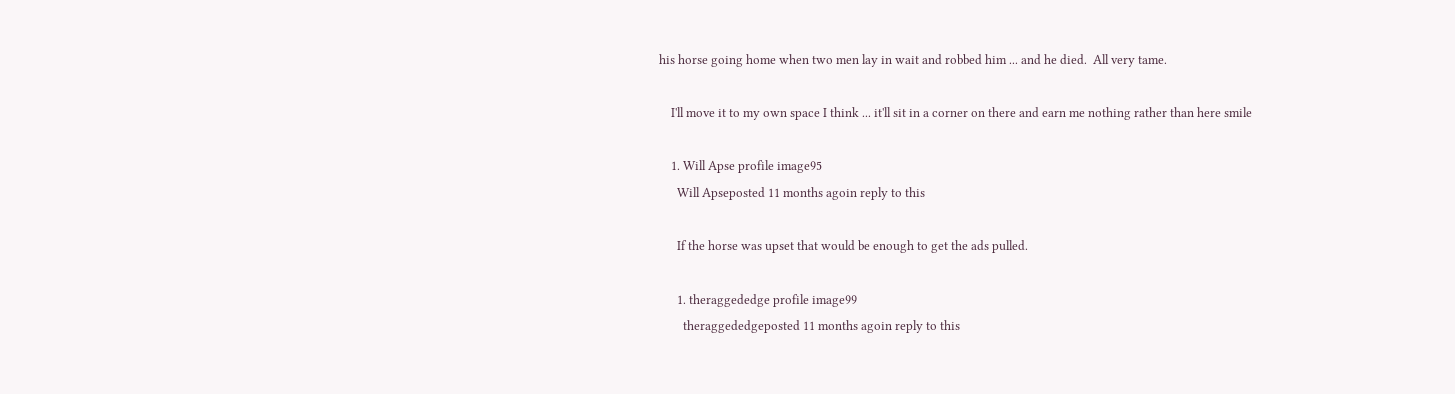his horse going home when two men lay in wait and robbed him ... and he died.  All very tame.

    I'll move it to my own space I think ... it'll sit in a corner on there and earn me nothing rather than here smile

    1. Will Apse profile image95
      Will Apseposted 11 months agoin reply to this

      If the horse was upset that would be enough to get the ads pulled.

      1. theraggededge profile image99
        theraggededgeposted 11 months agoin reply to this